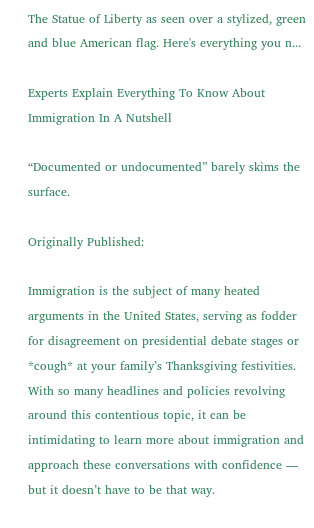The Statue of Liberty as seen over a stylized, green and blue American flag. Here's everything you n...

Experts Explain Everything To Know About Immigration In A Nutshell

“Documented or undocumented” barely skims the surface.

Originally Published:

Immigration is the subject of many heated arguments in the United States, serving as fodder for disagreement on presidential debate stages or *cough* at your family’s Thanksgiving festivities. With so many headlines and policies revolving around this contentious topic, it can be intimidating to learn more about immigration and approach these conversations with confidence — but it doesn’t have to be that way.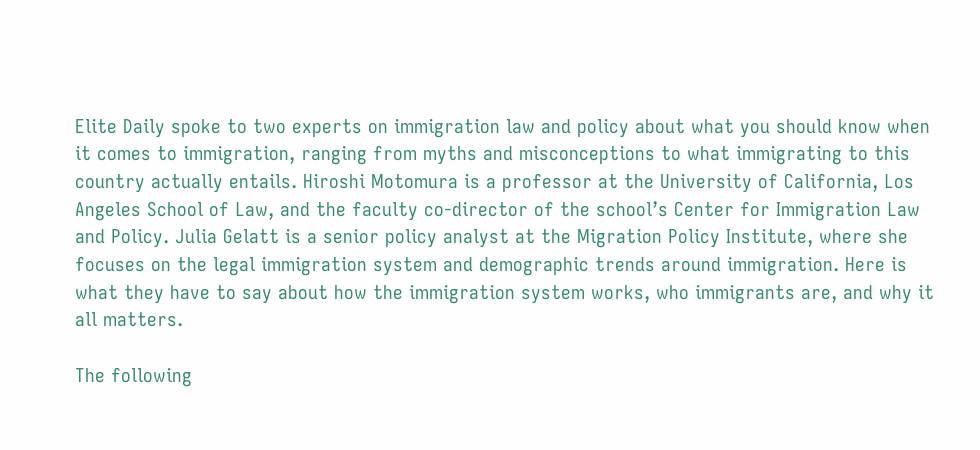Elite Daily spoke to two experts on immigration law and policy about what you should know when it comes to immigration, ranging from myths and misconceptions to what immigrating to this country actually entails. Hiroshi Motomura is a professor at the University of California, Los Angeles School of Law, and the faculty co-director of the school’s Center for Immigration Law and Policy. Julia Gelatt is a senior policy analyst at the Migration Policy Institute, where she focuses on the legal immigration system and demographic trends around immigration. Here is what they have to say about how the immigration system works, who immigrants are, and why it all matters.

The following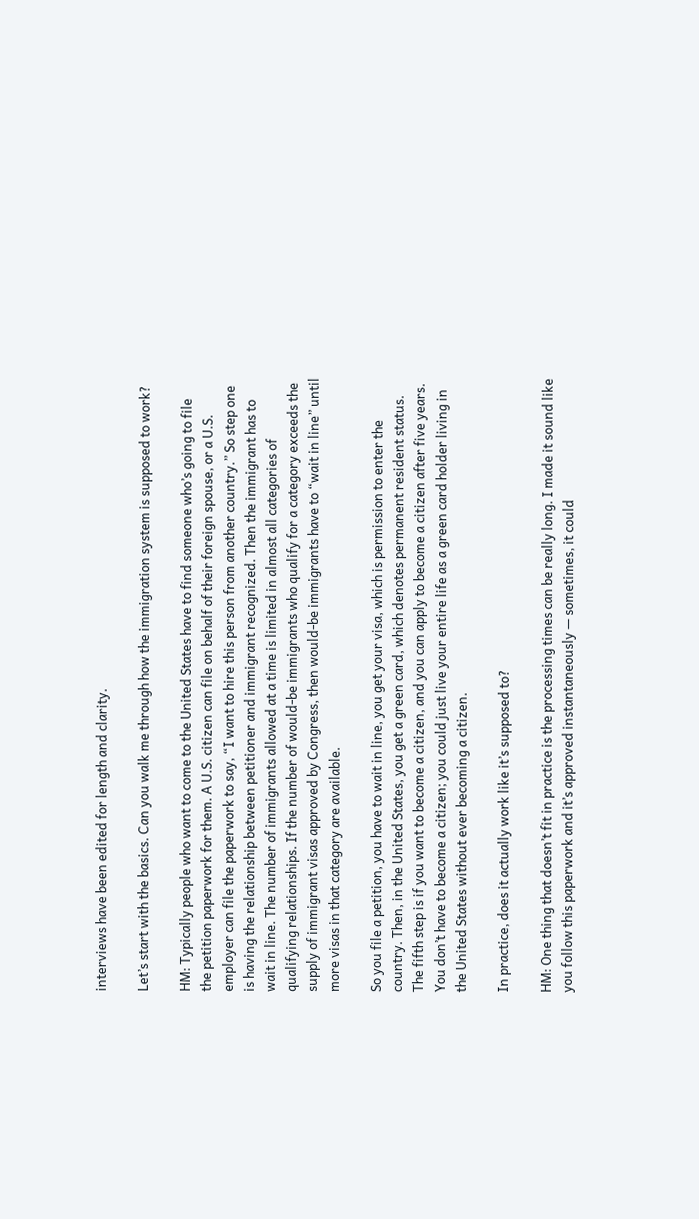interviews have been edited for length and clarity.

Let’s start with the basics. Can you walk me through how the immigration system is supposed to work?

HM: Typically people who want to come to the United States have to find someone who’s going to file the petition paperwork for them. A U.S. citizen can file on behalf of their foreign spouse, or a U.S. employer can file the paperwork to say, “I want to hire this person from another country.” So step one is having the relationship between petitioner and immigrant recognized. Then the immigrant has to wait in line. The number of immigrants allowed at a time is limited in almost all categories of qualifying relationships. If the number of would-be immigrants who qualify for a category exceeds the supply of immigrant visas approved by Congress, then would-be immigrants have to “wait in line” until more visas in that category are available.

So you file a petition, you have to wait in line, you get your visa, which is permission to enter the country. Then, in the United States, you get a green card, which denotes permanent resident status. The fifth step is if you want to become a citizen, and you can apply to become a citizen after five years. You don’t have to become a citizen; you could just live your entire life as a green card holder living in the United States without ever becoming a citizen.

In practice, does it actually work like it’s supposed to?

HM: One thing that doesn’t fit in practice is the processing times can be really long. I made it sound like you follow this paperwork and it’s approved instantaneously — sometimes, it could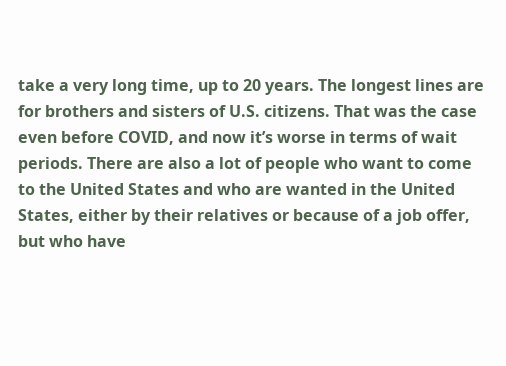take a very long time, up to 20 years. The longest lines are for brothers and sisters of U.S. citizens. That was the case even before COVID, and now it’s worse in terms of wait periods. There are also a lot of people who want to come to the United States and who are wanted in the United States, either by their relatives or because of a job offer, but who have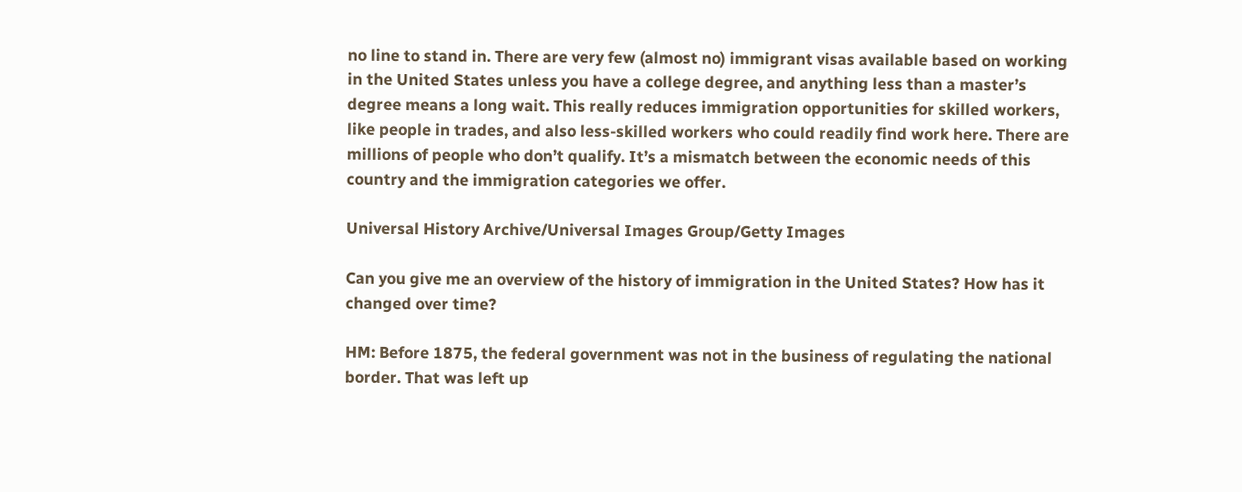no line to stand in. There are very few (almost no) immigrant visas available based on working in the United States unless you have a college degree, and anything less than a master’s degree means a long wait. This really reduces immigration opportunities for skilled workers, like people in trades, and also less-skilled workers who could readily find work here. There are millions of people who don’t qualify. It’s a mismatch between the economic needs of this country and the immigration categories we offer.

Universal History Archive/Universal Images Group/Getty Images

Can you give me an overview of the history of immigration in the United States? How has it changed over time?

HM: Before 1875, the federal government was not in the business of regulating the national border. That was left up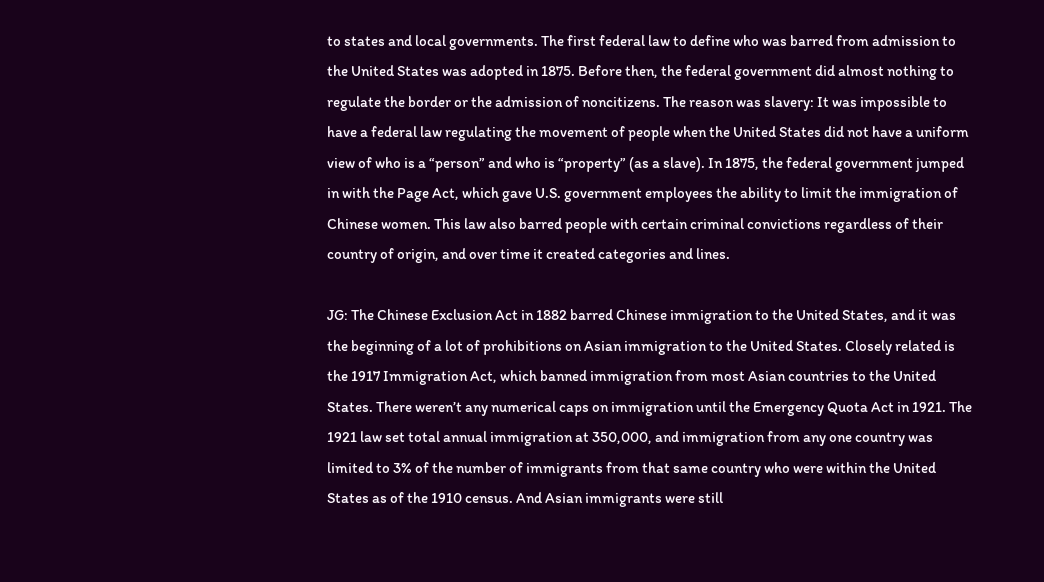to states and local governments. The first federal law to define who was barred from admission to the United States was adopted in 1875. Before then, the federal government did almost nothing to regulate the border or the admission of noncitizens. The reason was slavery: It was impossible to have a federal law regulating the movement of people when the United States did not have a uniform view of who is a “person” and who is “property” (as a slave). In 1875, the federal government jumped in with the Page Act, which gave U.S. government employees the ability to limit the immigration of Chinese women. This law also barred people with certain criminal convictions regardless of their country of origin, and over time it created categories and lines.

JG: The Chinese Exclusion Act in 1882 barred Chinese immigration to the United States, and it was the beginning of a lot of prohibitions on Asian immigration to the United States. Closely related is the 1917 Immigration Act, which banned immigration from most Asian countries to the United States. There weren’t any numerical caps on immigration until the Emergency Quota Act in 1921. The 1921 law set total annual immigration at 350,000, and immigration from any one country was limited to 3% of the number of immigrants from that same country who were within the United States as of the 1910 census. And Asian immigrants were still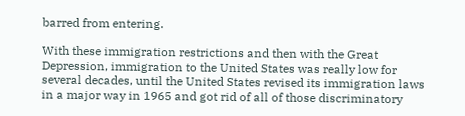barred from entering.

With these immigration restrictions and then with the Great Depression, immigration to the United States was really low for several decades, until the United States revised its immigration laws in a major way in 1965 and got rid of all of those discriminatory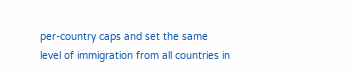per-country caps and set the same level of immigration from all countries in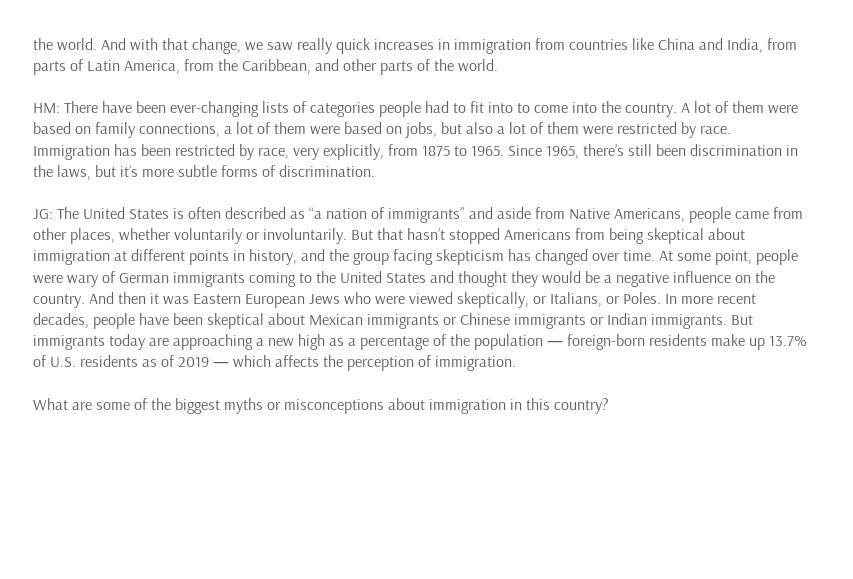the world. And with that change, we saw really quick increases in immigration from countries like China and India, from parts of Latin America, from the Caribbean, and other parts of the world.

HM: There have been ever-changing lists of categories people had to fit into to come into the country. A lot of them were based on family connections, a lot of them were based on jobs, but also a lot of them were restricted by race. Immigration has been restricted by race, very explicitly, from 1875 to 1965. Since 1965, there’s still been discrimination in the laws, but it’s more subtle forms of discrimination.

JG: The United States is often described as “a nation of immigrants” and aside from Native Americans, people came from other places, whether voluntarily or involuntarily. But that hasn’t stopped Americans from being skeptical about immigration at different points in history, and the group facing skepticism has changed over time. At some point, people were wary of German immigrants coming to the United States and thought they would be a negative influence on the country. And then it was Eastern European Jews who were viewed skeptically, or Italians, or Poles. In more recent decades, people have been skeptical about Mexican immigrants or Chinese immigrants or Indian immigrants. But immigrants today are approaching a new high as a percentage of the population — foreign-born residents make up 13.7% of U.S. residents as of 2019 — which affects the perception of immigration.

What are some of the biggest myths or misconceptions about immigration in this country?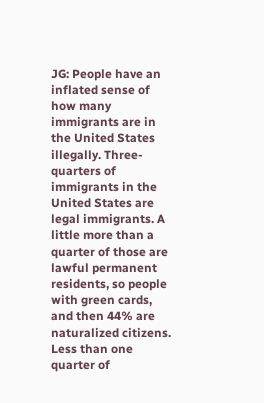JG: People have an inflated sense of how many immigrants are in the United States illegally. Three-quarters of immigrants in the United States are legal immigrants. A little more than a quarter of those are lawful permanent residents, so people with green cards, and then 44% are naturalized citizens. Less than one quarter of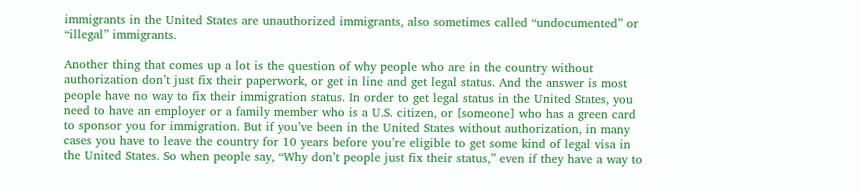immigrants in the United States are unauthorized immigrants, also sometimes called “undocumented” or “illegal” immigrants.

Another thing that comes up a lot is the question of why people who are in the country without authorization don’t just fix their paperwork, or get in line and get legal status. And the answer is most people have no way to fix their immigration status. In order to get legal status in the United States, you need to have an employer or a family member who is a U.S. citizen, or [someone] who has a green card to sponsor you for immigration. But if you’ve been in the United States without authorization, in many cases you have to leave the country for 10 years before you’re eligible to get some kind of legal visa in the United States. So when people say, “Why don’t people just fix their status,” even if they have a way to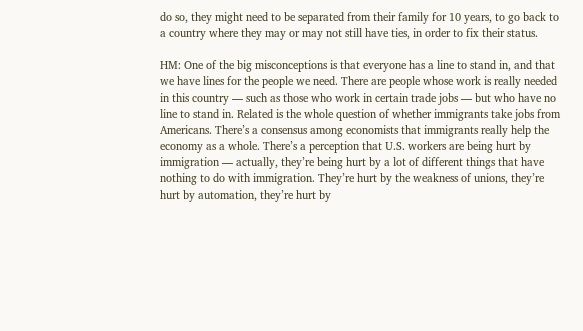do so, they might need to be separated from their family for 10 years, to go back to a country where they may or may not still have ties, in order to fix their status.

HM: One of the big misconceptions is that everyone has a line to stand in, and that we have lines for the people we need. There are people whose work is really needed in this country — such as those who work in certain trade jobs — but who have no line to stand in. Related is the whole question of whether immigrants take jobs from Americans. There’s a consensus among economists that immigrants really help the economy as a whole. There’s a perception that U.S. workers are being hurt by immigration — actually, they’re being hurt by a lot of different things that have nothing to do with immigration. They’re hurt by the weakness of unions, they’re hurt by automation, they’re hurt by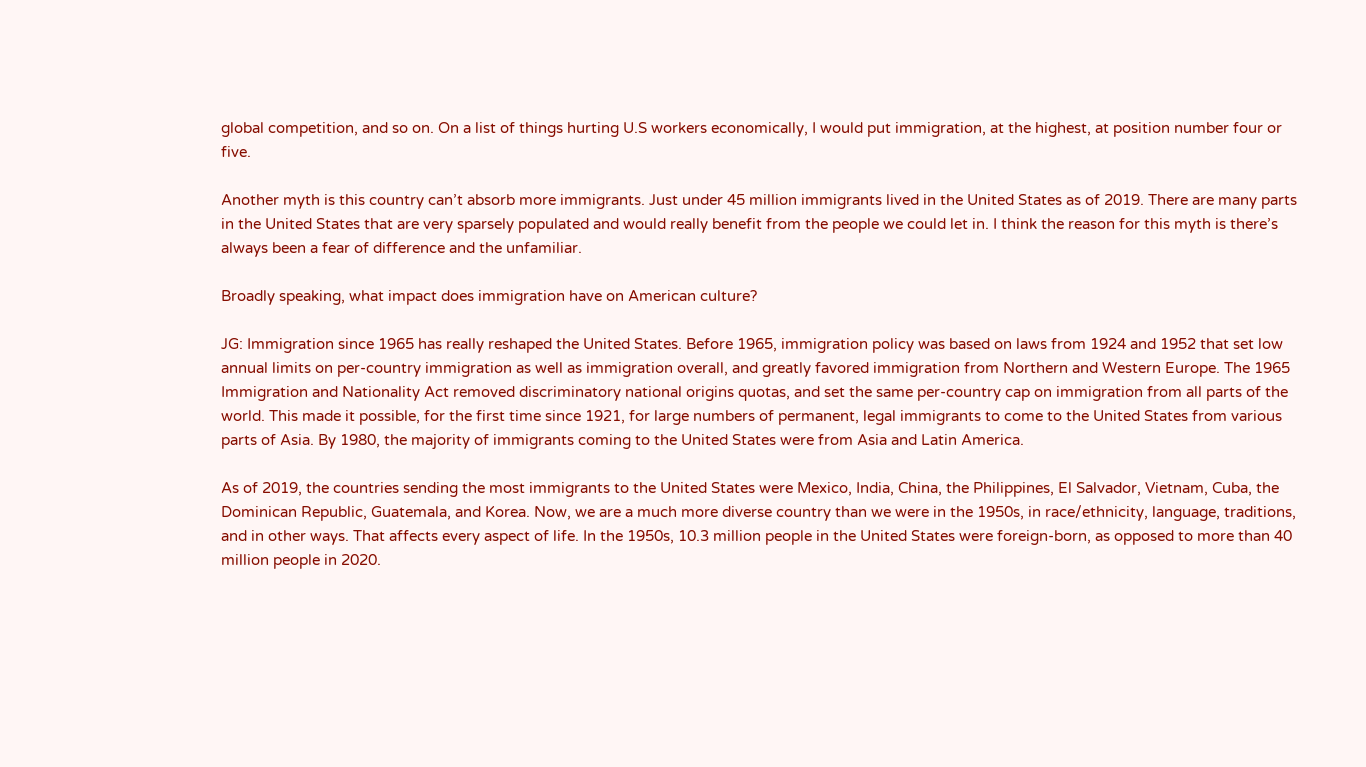global competition, and so on. On a list of things hurting U.S workers economically, I would put immigration, at the highest, at position number four or five.

Another myth is this country can’t absorb more immigrants. Just under 45 million immigrants lived in the United States as of 2019. There are many parts in the United States that are very sparsely populated and would really benefit from the people we could let in. I think the reason for this myth is there’s always been a fear of difference and the unfamiliar.

Broadly speaking, what impact does immigration have on American culture?

JG: Immigration since 1965 has really reshaped the United States. Before 1965, immigration policy was based on laws from 1924 and 1952 that set low annual limits on per-country immigration as well as immigration overall, and greatly favored immigration from Northern and Western Europe. The 1965 Immigration and Nationality Act removed discriminatory national origins quotas, and set the same per-country cap on immigration from all parts of the world. This made it possible, for the first time since 1921, for large numbers of permanent, legal immigrants to come to the United States from various parts of Asia. By 1980, the majority of immigrants coming to the United States were from Asia and Latin America.

As of 2019, the countries sending the most immigrants to the United States were Mexico, India, China, the Philippines, El Salvador, Vietnam, Cuba, the Dominican Republic, Guatemala, and Korea. Now, we are a much more diverse country than we were in the 1950s, in race/ethnicity, language, traditions, and in other ways. That affects every aspect of life. In the 1950s, 10.3 million people in the United States were foreign-born, as opposed to more than 40 million people in 2020.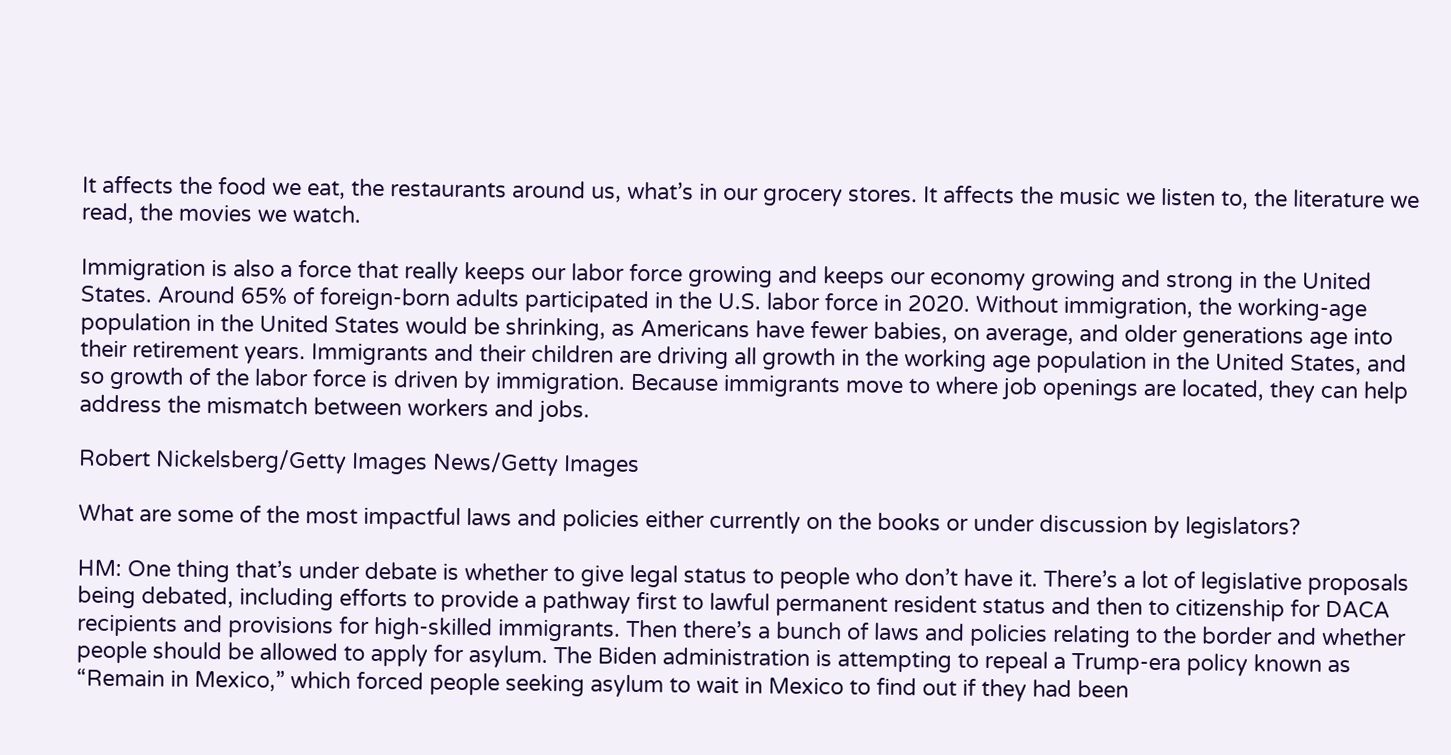It affects the food we eat, the restaurants around us, what’s in our grocery stores. It affects the music we listen to, the literature we read, the movies we watch.

Immigration is also a force that really keeps our labor force growing and keeps our economy growing and strong in the United States. Around 65% of foreign-born adults participated in the U.S. labor force in 2020. Without immigration, the working-age population in the United States would be shrinking, as Americans have fewer babies, on average, and older generations age into their retirement years. Immigrants and their children are driving all growth in the working age population in the United States, and so growth of the labor force is driven by immigration. Because immigrants move to where job openings are located, they can help address the mismatch between workers and jobs.

Robert Nickelsberg/Getty Images News/Getty Images

What are some of the most impactful laws and policies either currently on the books or under discussion by legislators?

HM: One thing that’s under debate is whether to give legal status to people who don’t have it. There’s a lot of legislative proposals being debated, including efforts to provide a pathway first to lawful permanent resident status and then to citizenship for DACA recipients and provisions for high-skilled immigrants. Then there’s a bunch of laws and policies relating to the border and whether people should be allowed to apply for asylum. The Biden administration is attempting to repeal a Trump-era policy known as “Remain in Mexico,” which forced people seeking asylum to wait in Mexico to find out if they had been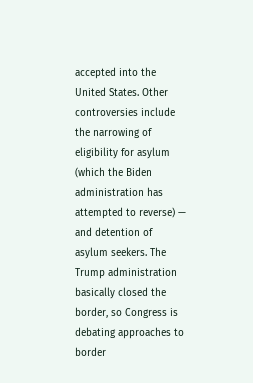accepted into the United States. Other controversies include the narrowing of eligibility for asylum (which the Biden administration has attempted to reverse) — and detention of asylum seekers. The Trump administration basically closed the border, so Congress is debating approaches to border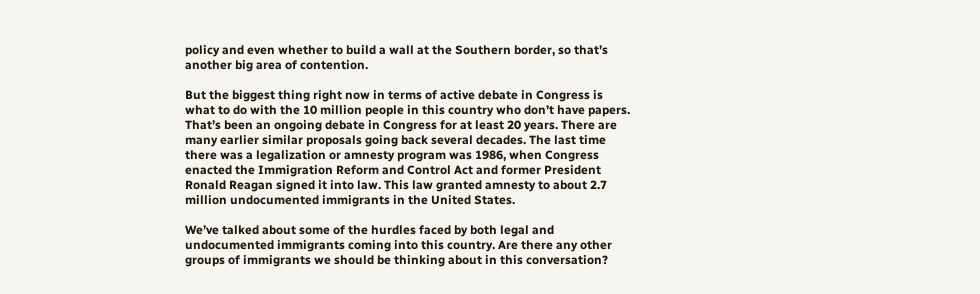policy and even whether to build a wall at the Southern border, so that’s another big area of contention.

But the biggest thing right now in terms of active debate in Congress is what to do with the 10 million people in this country who don’t have papers. That’s been an ongoing debate in Congress for at least 20 years. There are many earlier similar proposals going back several decades. The last time there was a legalization or amnesty program was 1986, when Congress enacted the Immigration Reform and Control Act and former President Ronald Reagan signed it into law. This law granted amnesty to about 2.7 million undocumented immigrants in the United States.

We’ve talked about some of the hurdles faced by both legal and undocumented immigrants coming into this country. Are there any other groups of immigrants we should be thinking about in this conversation?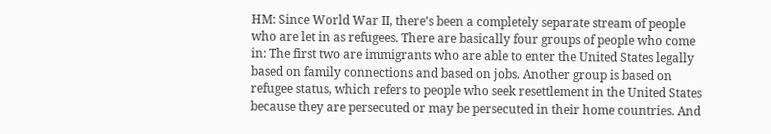HM: Since World War II, there’s been a completely separate stream of people who are let in as refugees. There are basically four groups of people who come in: The first two are immigrants who are able to enter the United States legally based on family connections and based on jobs. Another group is based on refugee status, which refers to people who seek resettlement in the United States because they are persecuted or may be persecuted in their home countries. And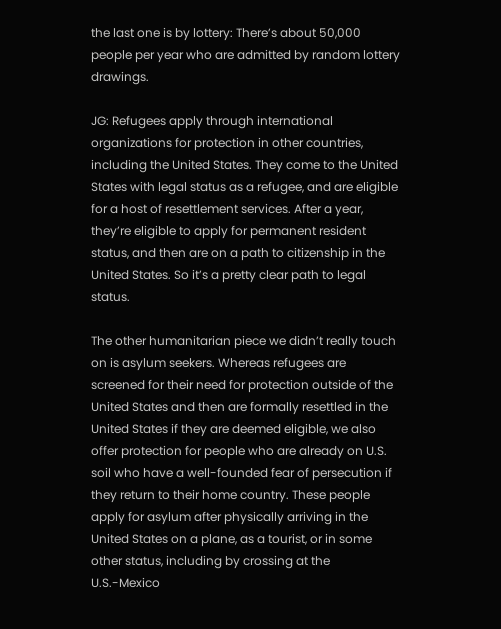the last one is by lottery: There’s about 50,000 people per year who are admitted by random lottery drawings.

JG: Refugees apply through international organizations for protection in other countries, including the United States. They come to the United States with legal status as a refugee, and are eligible for a host of resettlement services. After a year, they’re eligible to apply for permanent resident status, and then are on a path to citizenship in the United States. So it’s a pretty clear path to legal status.

The other humanitarian piece we didn’t really touch on is asylum seekers. Whereas refugees are screened for their need for protection outside of the United States and then are formally resettled in the United States if they are deemed eligible, we also offer protection for people who are already on U.S. soil who have a well-founded fear of persecution if they return to their home country. These people apply for asylum after physically arriving in the United States on a plane, as a tourist, or in some other status, including by crossing at the U.S.-Mexico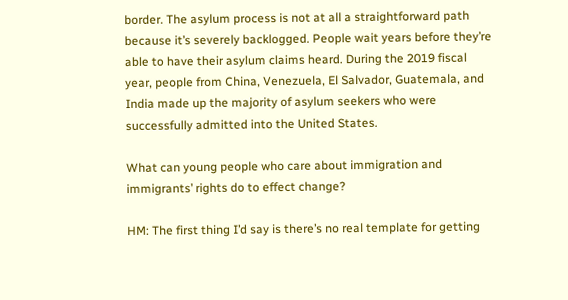border. The asylum process is not at all a straightforward path because it’s severely backlogged. People wait years before they’re able to have their asylum claims heard. During the 2019 fiscal year, people from China, Venezuela, El Salvador, Guatemala, and India made up the majority of asylum seekers who were successfully admitted into the United States.

What can young people who care about immigration and immigrants’ rights do to effect change?

HM: The first thing I’d say is there’s no real template for getting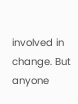involved in change. But anyone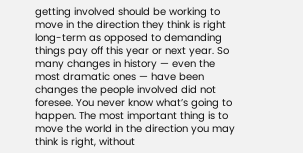getting involved should be working to move in the direction they think is right long-term as opposed to demanding things pay off this year or next year. So many changes in history — even the most dramatic ones — have been changes the people involved did not foresee. You never know what’s going to happen. The most important thing is to move the world in the direction you may think is right, without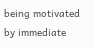being motivated by immediate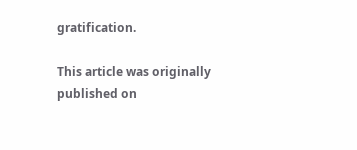gratification.

This article was originally published on